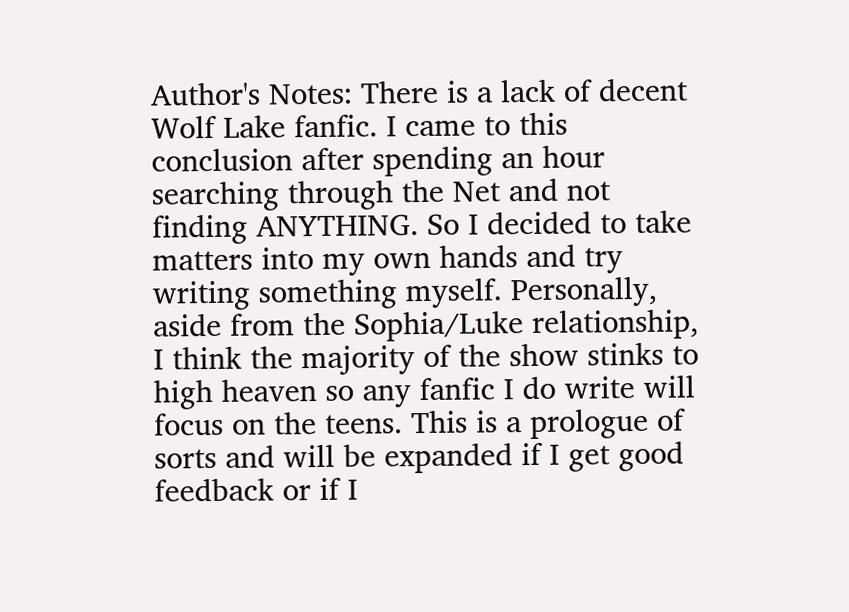Author's Notes: There is a lack of decent Wolf Lake fanfic. I came to this conclusion after spending an hour searching through the Net and not finding ANYTHING. So I decided to take matters into my own hands and try writing something myself. Personally, aside from the Sophia/Luke relationship, I think the majority of the show stinks to high heaven so any fanfic I do write will focus on the teens. This is a prologue of sorts and will be expanded if I get good feedback or if I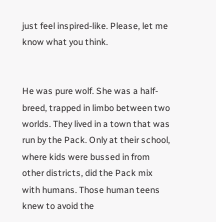just feel inspired-like. Please, let me know what you think.


He was pure wolf. She was a half-breed, trapped in limbo between two worlds. They lived in a town that was run by the Pack. Only at their school, where kids were bussed in from other districts, did the Pack mix with humans. Those human teens knew to avoid the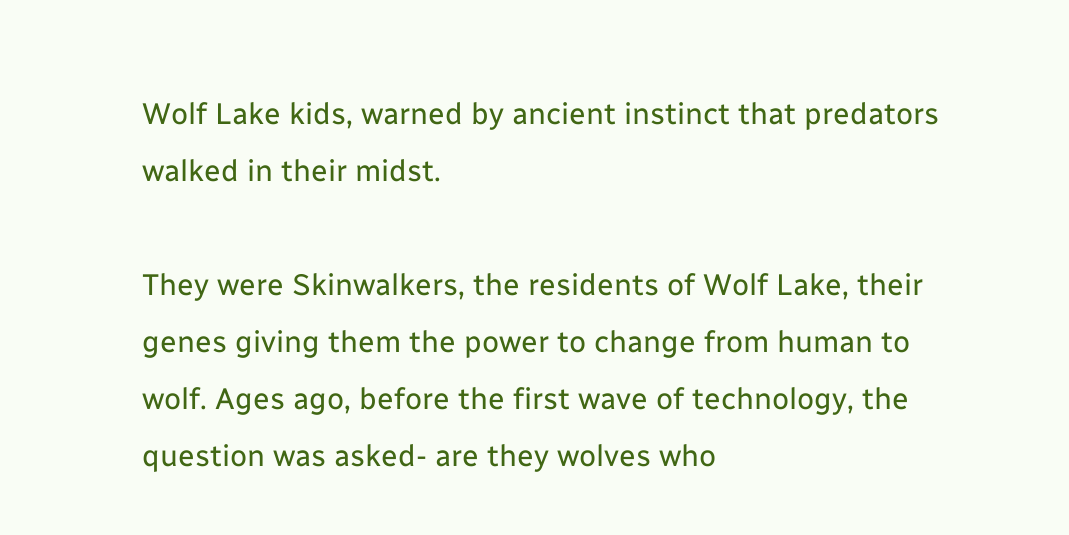Wolf Lake kids, warned by ancient instinct that predators walked in their midst.

They were Skinwalkers, the residents of Wolf Lake, their genes giving them the power to change from human to wolf. Ages ago, before the first wave of technology, the question was asked- are they wolves who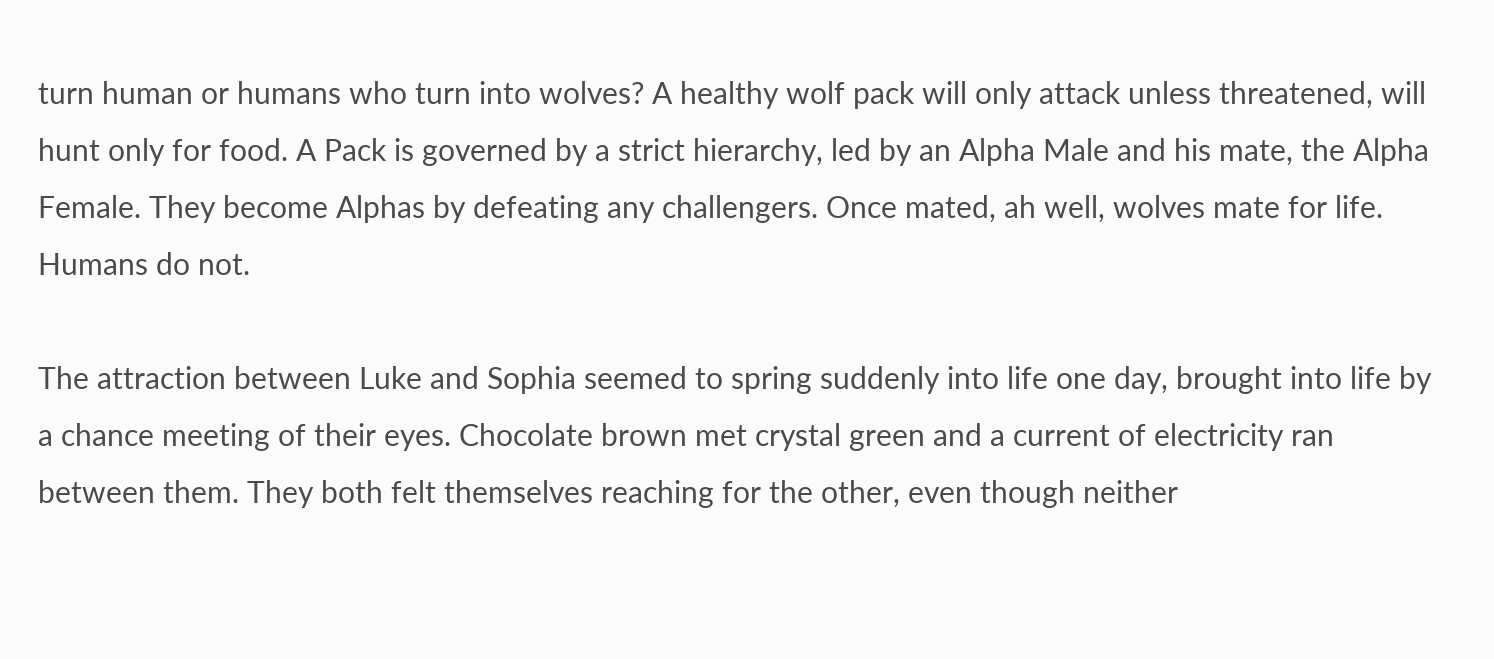turn human or humans who turn into wolves? A healthy wolf pack will only attack unless threatened, will hunt only for food. A Pack is governed by a strict hierarchy, led by an Alpha Male and his mate, the Alpha Female. They become Alphas by defeating any challengers. Once mated, ah well, wolves mate for life. Humans do not.

The attraction between Luke and Sophia seemed to spring suddenly into life one day, brought into life by a chance meeting of their eyes. Chocolate brown met crystal green and a current of electricity ran between them. They both felt themselves reaching for the other, even though neither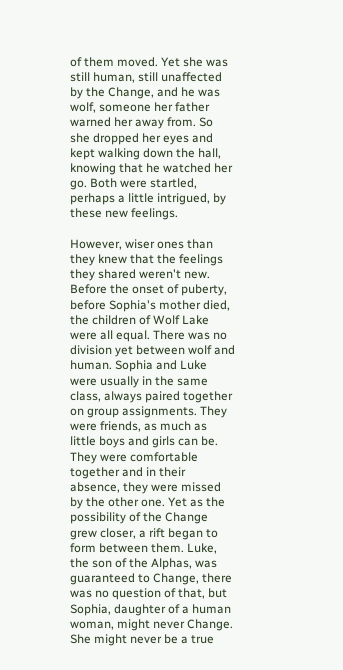of them moved. Yet she was still human, still unaffected by the Change, and he was wolf, someone her father warned her away from. So she dropped her eyes and kept walking down the hall, knowing that he watched her go. Both were startled, perhaps a little intrigued, by these new feelings.

However, wiser ones than they knew that the feelings they shared weren't new. Before the onset of puberty, before Sophia's mother died, the children of Wolf Lake were all equal. There was no division yet between wolf and human. Sophia and Luke were usually in the same class, always paired together on group assignments. They were friends, as much as little boys and girls can be. They were comfortable together and in their absence, they were missed by the other one. Yet as the possibility of the Change grew closer, a rift began to form between them. Luke, the son of the Alphas, was guaranteed to Change, there was no question of that, but Sophia, daughter of a human woman, might never Change. She might never be a true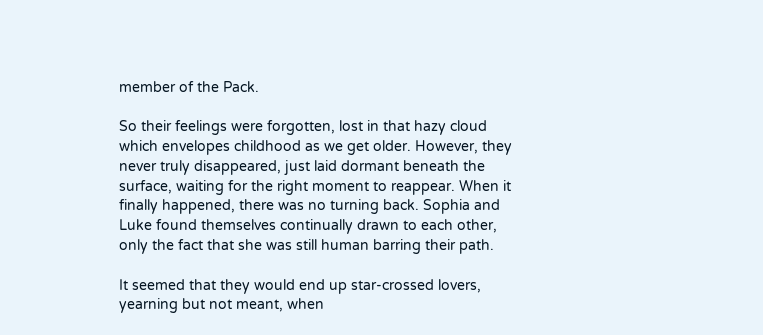member of the Pack.

So their feelings were forgotten, lost in that hazy cloud which envelopes childhood as we get older. However, they never truly disappeared, just laid dormant beneath the surface, waiting for the right moment to reappear. When it finally happened, there was no turning back. Sophia and Luke found themselves continually drawn to each other, only the fact that she was still human barring their path.

It seemed that they would end up star-crossed lovers, yearning but not meant, when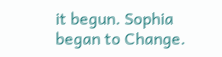it begun. Sophia began to Change.